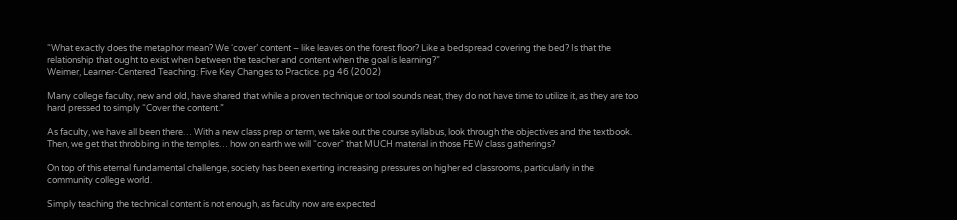“What exactly does the metaphor mean? We ‘cover’ content – like leaves on the forest floor? Like a bedspread covering the bed? Is that the relationship that ought to exist when between the teacher and content when the goal is learning?”
Weimer, Learner-Centered Teaching: Five Key Changes to Practice. pg 46 (2002)

Many college faculty, new and old, have shared that while a proven technique or tool sounds neat, they do not have time to utilize it, as they are too hard pressed to simply “Cover the content.”

As faculty, we have all been there… With a new class prep or term, we take out the course syllabus, look through the objectives and the textbook.  Then, we get that throbbing in the temples… how on earth we will “cover” that MUCH material in those FEW class gatherings?

On top of this eternal fundamental challenge, society has been exerting increasing pressures on higher ed classrooms, particularly in the community college world.

Simply teaching the technical content is not enough, as faculty now are expected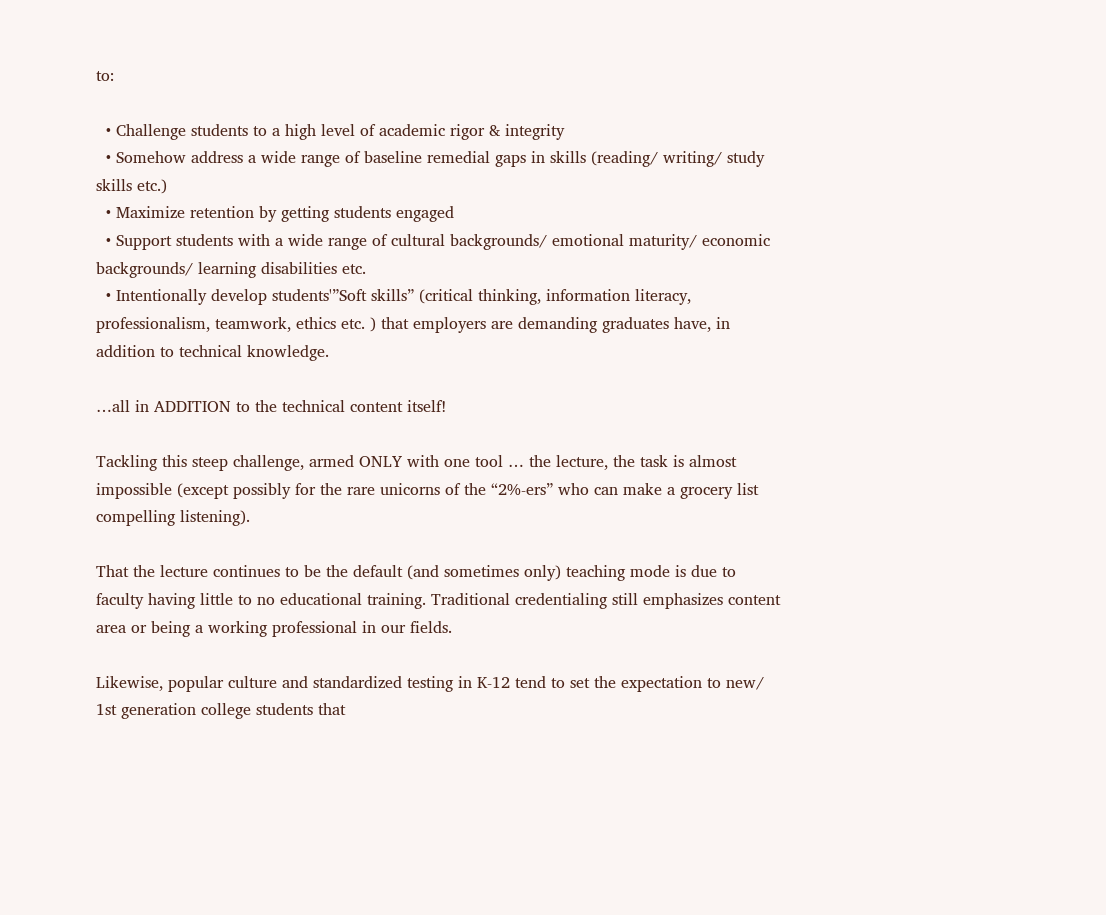to:

  • Challenge students to a high level of academic rigor & integrity
  • Somehow address a wide range of baseline remedial gaps in skills (reading/ writing/ study skills etc.)
  • Maximize retention by getting students engaged
  • Support students with a wide range of cultural backgrounds/ emotional maturity/ economic backgrounds/ learning disabilities etc.
  • Intentionally develop students'”Soft skills” (critical thinking, information literacy, professionalism, teamwork, ethics etc. ) that employers are demanding graduates have, in addition to technical knowledge.

…all in ADDITION to the technical content itself!

Tackling this steep challenge, armed ONLY with one tool … the lecture, the task is almost impossible (except possibly for the rare unicorns of the “2%-ers” who can make a grocery list compelling listening).

That the lecture continues to be the default (and sometimes only) teaching mode is due to  faculty having little to no educational training. Traditional credentialing still emphasizes content area or being a working professional in our fields.

Likewise, popular culture and standardized testing in K-12 tend to set the expectation to new/ 1st generation college students that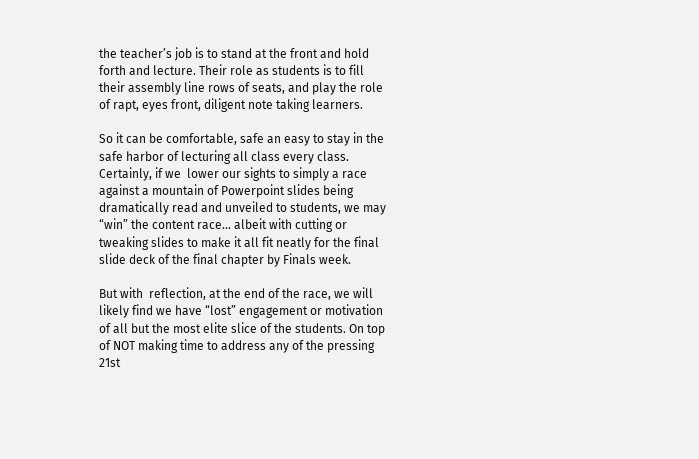the teacher’s job is to stand at the front and hold forth and lecture. Their role as students is to fill their assembly line rows of seats, and play the role of rapt, eyes front, diligent note taking learners.

So it can be comfortable, safe an easy to stay in the safe harbor of lecturing all class every class. Certainly, if we  lower our sights to simply a race against a mountain of Powerpoint slides being dramatically read and unveiled to students, we may “win” the content race… albeit with cutting or tweaking slides to make it all fit neatly for the final slide deck of the final chapter by Finals week.

But with  reflection, at the end of the race, we will likely find we have “lost” engagement or motivation of all but the most elite slice of the students. On top of NOT making time to address any of the pressing 21st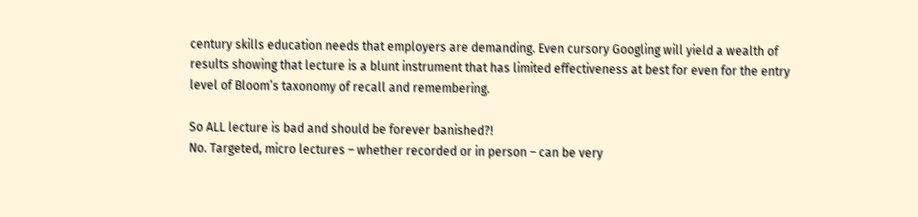century skills education needs that employers are demanding. Even cursory Googling will yield a wealth of results showing that lecture is a blunt instrument that has limited effectiveness at best for even for the entry level of Bloom’s taxonomy of recall and remembering.

So ALL lecture is bad and should be forever banished?!
No. Targeted, micro lectures – whether recorded or in person – can be very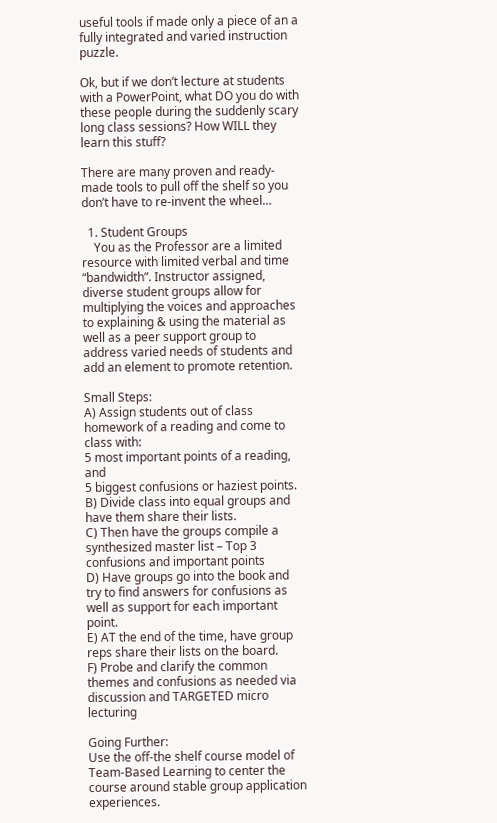useful tools if made only a piece of an a fully integrated and varied instruction puzzle.

Ok, but if we don’t lecture at students with a PowerPoint, what DO you do with these people during the suddenly scary long class sessions? How WILL they learn this stuff?

There are many proven and ready-made tools to pull off the shelf so you don’t have to re-invent the wheel…

  1. Student Groups
    You as the Professor are a limited resource with limited verbal and time “bandwidth”. Instructor assigned, diverse student groups allow for multiplying the voices and approaches to explaining & using the material as well as a peer support group to address varied needs of students and add an element to promote retention.

Small Steps:
A) Assign students out of class homework of a reading and come to class with:
5 most important points of a reading, and
5 biggest confusions or haziest points.
B) Divide class into equal groups and have them share their lists.
C) Then have the groups compile a synthesized master list – Top 3 confusions and important points
D) Have groups go into the book and try to find answers for confusions as well as support for each important point.
E) AT the end of the time, have group reps share their lists on the board.
F) Probe and clarify the common themes and confusions as needed via discussion and TARGETED micro lecturing

Going Further:
Use the off-the shelf course model of Team-Based Learning to center the course around stable group application experiences.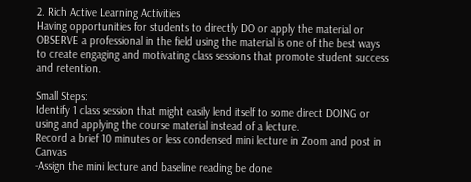2. Rich Active Learning Activities
Having opportunities for students to directly DO or apply the material or OBSERVE a professional in the field using the material is one of the best ways to create engaging and motivating class sessions that promote student success and retention.

Small Steps:
Identify 1 class session that might easily lend itself to some direct DOING or using and applying the course material instead of a lecture.
Record a brief 10 minutes or less condensed mini lecture in Zoom and post in Canvas
-Assign the mini lecture and baseline reading be done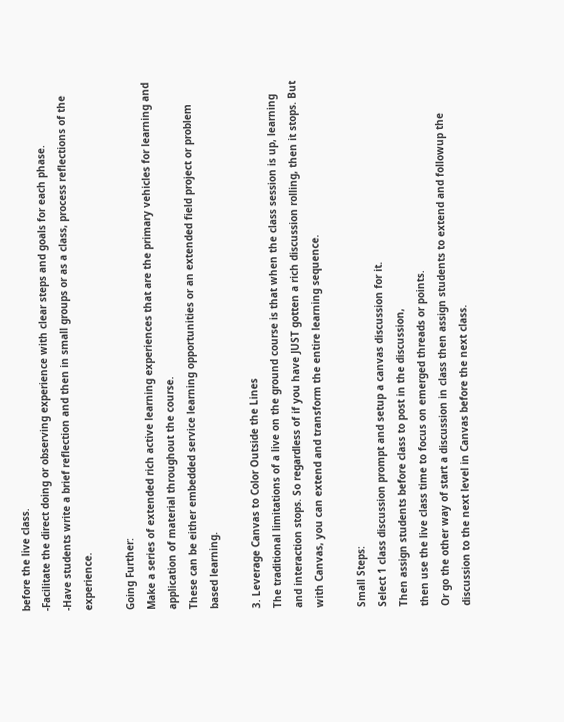before the live class.
-Facilitate the direct doing or observing experience with clear steps and goals for each phase.
-Have students write a brief reflection and then in small groups or as a class, process reflections of the experience.

Going Further:
Make a series of extended rich active learning experiences that are the primary vehicles for learning and application of material throughout the course.
These can be either embedded service learning opportunities or an extended field project or problem based learning.

3. Leverage Canvas to Color Outside the Lines
The traditional limitations of a live on the ground course is that when the class session is up, learning and interaction stops. So regardless of if you have JUST gotten a rich discussion rolling, then it stops. But with Canvas, you can extend and transform the entire learning sequence.

Small Steps:
Select 1 class discussion prompt and setup a canvas discussion for it.
Then assign students before class to post in the discussion,
then use the live class time to focus on emerged threads or points.
Or go the other way of start a discussion in class then assign students to extend and followup the discussion to the next level in Canvas before the next class.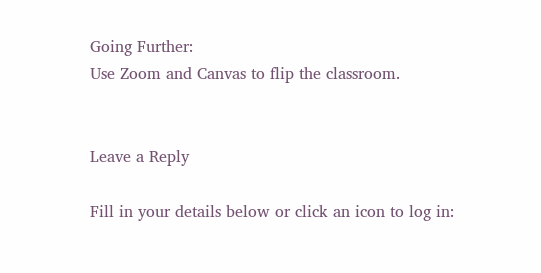Going Further:
Use Zoom and Canvas to flip the classroom.


Leave a Reply

Fill in your details below or click an icon to log in: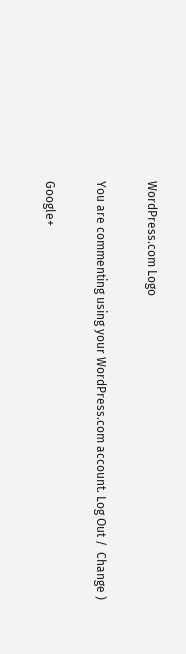WordPress.com Logo

You are commenting using your WordPress.com account. Log Out /  Change )

Google+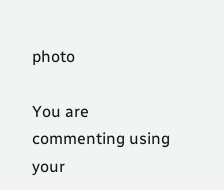photo

You are commenting using your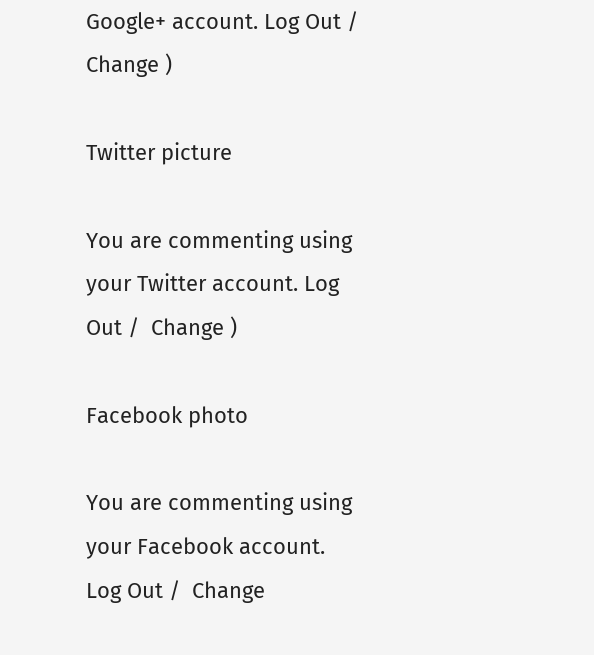Google+ account. Log Out /  Change )

Twitter picture

You are commenting using your Twitter account. Log Out /  Change )

Facebook photo

You are commenting using your Facebook account. Log Out /  Change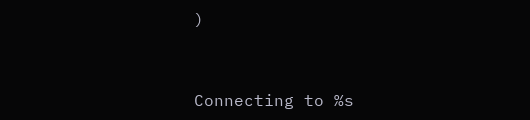)


Connecting to %s